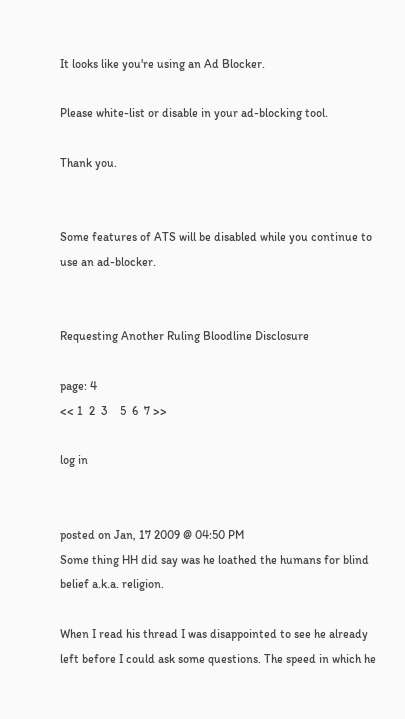It looks like you're using an Ad Blocker.

Please white-list or disable in your ad-blocking tool.

Thank you.


Some features of ATS will be disabled while you continue to use an ad-blocker.


Requesting Another Ruling Bloodline Disclosure

page: 4
<< 1  2  3    5  6  7 >>

log in


posted on Jan, 17 2009 @ 04:50 PM
Some thing HH did say was he loathed the humans for blind belief a.k.a. religion.

When I read his thread I was disappointed to see he already left before I could ask some questions. The speed in which he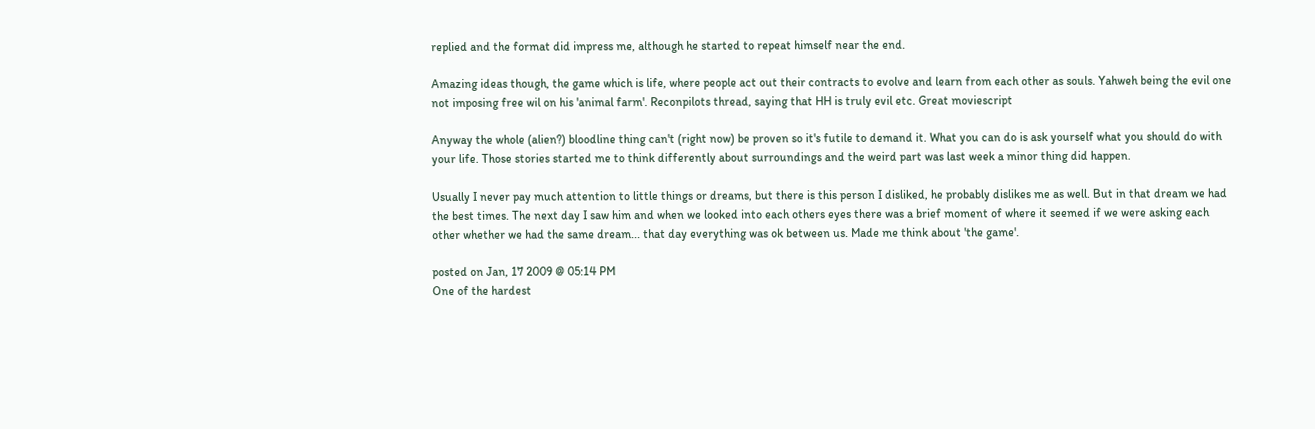replied and the format did impress me, although he started to repeat himself near the end.

Amazing ideas though, the game which is life, where people act out their contracts to evolve and learn from each other as souls. Yahweh being the evil one not imposing free wil on his 'animal farm'. Reconpilots thread, saying that HH is truly evil etc. Great moviescript

Anyway the whole (alien?) bloodline thing can't (right now) be proven so it's futile to demand it. What you can do is ask yourself what you should do with your life. Those stories started me to think differently about surroundings and the weird part was last week a minor thing did happen.

Usually I never pay much attention to little things or dreams, but there is this person I disliked, he probably dislikes me as well. But in that dream we had the best times. The next day I saw him and when we looked into each others eyes there was a brief moment of where it seemed if we were asking each other whether we had the same dream... that day everything was ok between us. Made me think about 'the game'.

posted on Jan, 17 2009 @ 05:14 PM
One of the hardest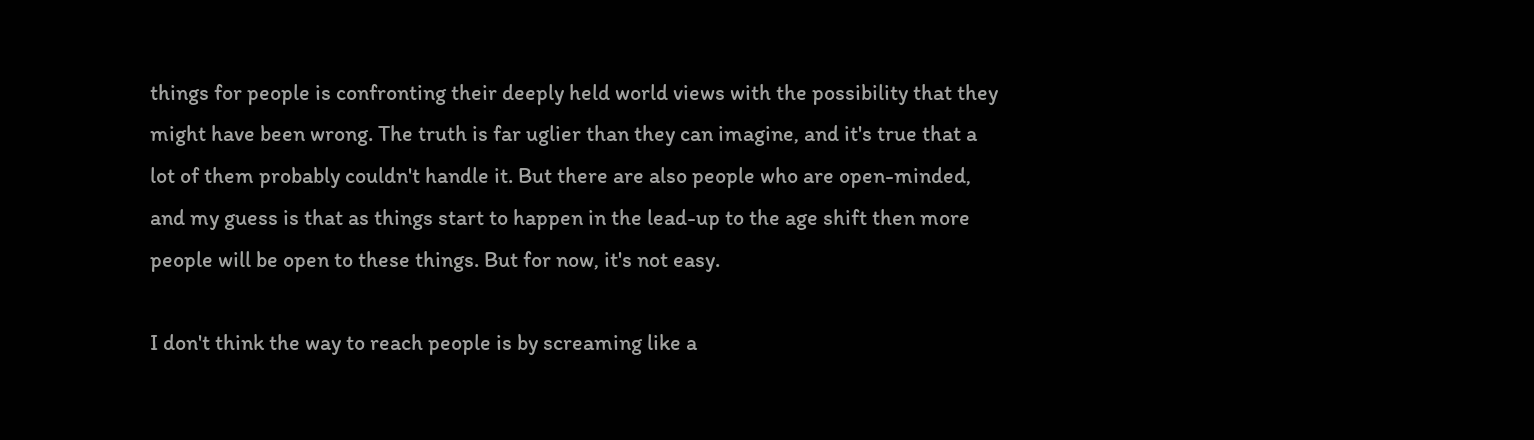things for people is confronting their deeply held world views with the possibility that they might have been wrong. The truth is far uglier than they can imagine, and it's true that a lot of them probably couldn't handle it. But there are also people who are open-minded, and my guess is that as things start to happen in the lead-up to the age shift then more people will be open to these things. But for now, it's not easy.

I don't think the way to reach people is by screaming like a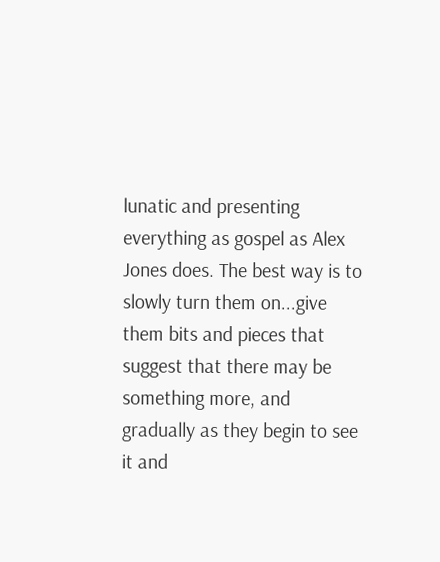lunatic and presenting everything as gospel as Alex Jones does. The best way is to slowly turn them on...give them bits and pieces that suggest that there may be something more, and gradually as they begin to see it and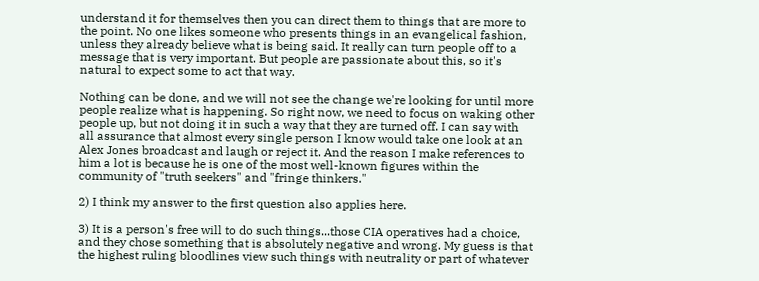understand it for themselves then you can direct them to things that are more to the point. No one likes someone who presents things in an evangelical fashion, unless they already believe what is being said. It really can turn people off to a message that is very important. But people are passionate about this, so it's natural to expect some to act that way.

Nothing can be done, and we will not see the change we're looking for until more people realize what is happening. So right now, we need to focus on waking other people up, but not doing it in such a way that they are turned off. I can say with all assurance that almost every single person I know would take one look at an Alex Jones broadcast and laugh or reject it. And the reason I make references to him a lot is because he is one of the most well-known figures within the community of "truth seekers" and "fringe thinkers."

2) I think my answer to the first question also applies here.

3) It is a person's free will to do such things...those CIA operatives had a choice, and they chose something that is absolutely negative and wrong. My guess is that the highest ruling bloodlines view such things with neutrality or part of whatever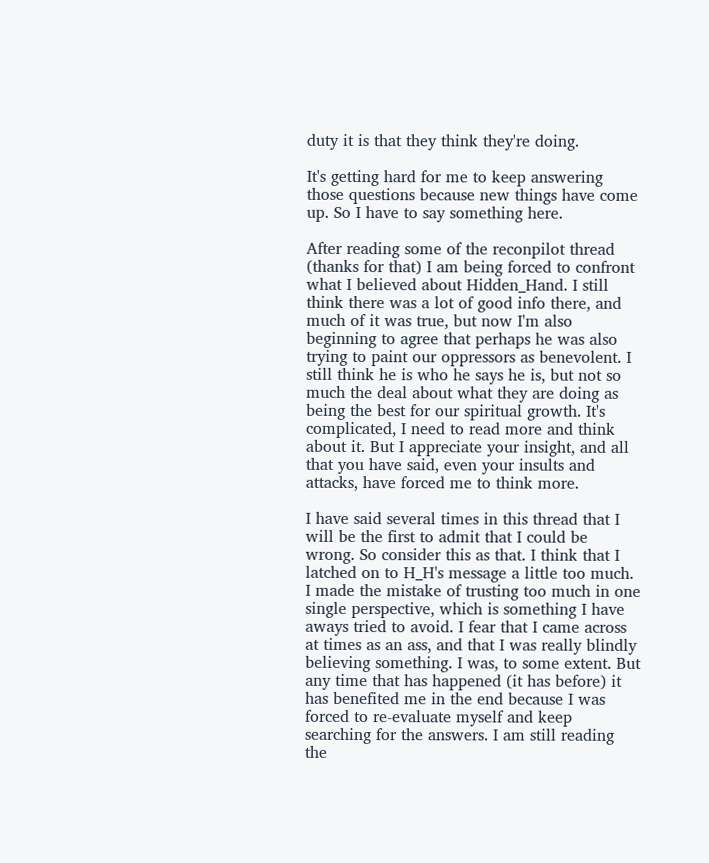duty it is that they think they're doing.

It's getting hard for me to keep answering those questions because new things have come up. So I have to say something here.

After reading some of the reconpilot thread (thanks for that) I am being forced to confront what I believed about Hidden_Hand. I still think there was a lot of good info there, and much of it was true, but now I'm also beginning to agree that perhaps he was also trying to paint our oppressors as benevolent. I still think he is who he says he is, but not so much the deal about what they are doing as being the best for our spiritual growth. It's complicated, I need to read more and think about it. But I appreciate your insight, and all that you have said, even your insults and attacks, have forced me to think more.

I have said several times in this thread that I will be the first to admit that I could be wrong. So consider this as that. I think that I latched on to H_H's message a little too much. I made the mistake of trusting too much in one single perspective, which is something I have aways tried to avoid. I fear that I came across at times as an ass, and that I was really blindly believing something. I was, to some extent. But any time that has happened (it has before) it has benefited me in the end because I was forced to re-evaluate myself and keep searching for the answers. I am still reading the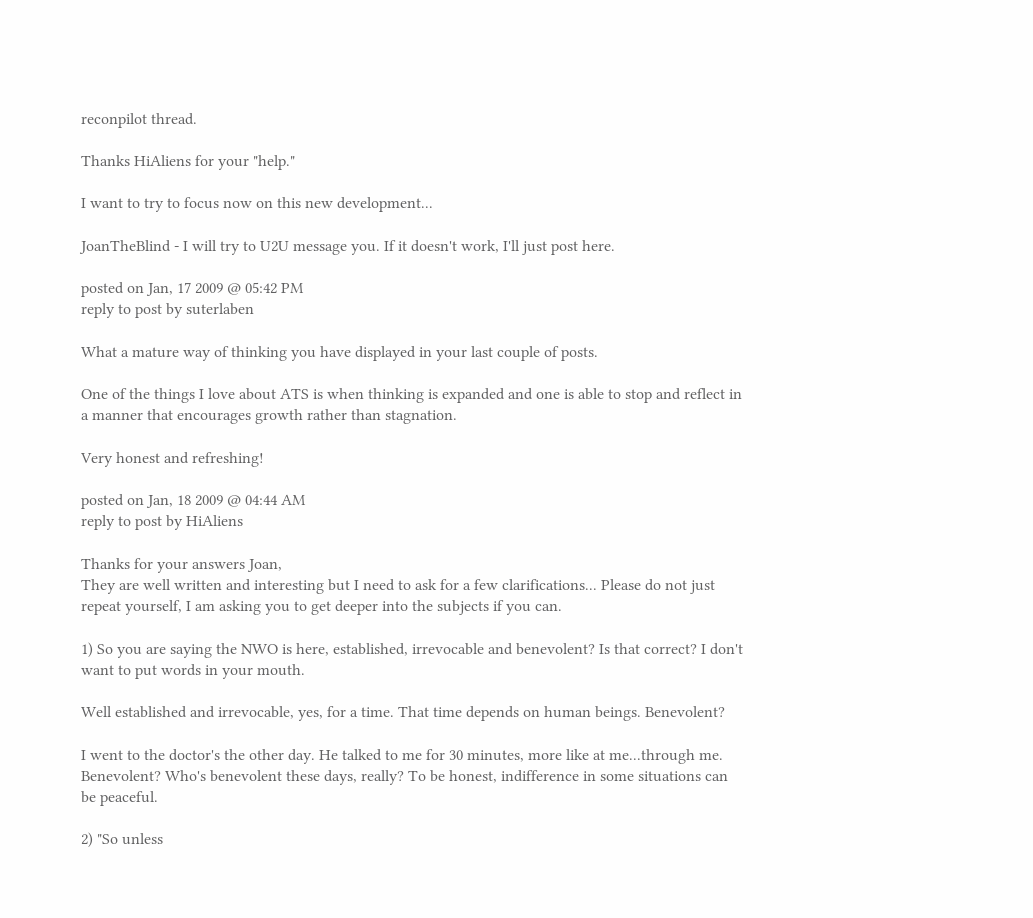reconpilot thread.

Thanks HiAliens for your "help."

I want to try to focus now on this new development...

JoanTheBlind - I will try to U2U message you. If it doesn't work, I'll just post here.

posted on Jan, 17 2009 @ 05:42 PM
reply to post by suterlaben

What a mature way of thinking you have displayed in your last couple of posts.

One of the things I love about ATS is when thinking is expanded and one is able to stop and reflect in a manner that encourages growth rather than stagnation.

Very honest and refreshing!

posted on Jan, 18 2009 @ 04:44 AM
reply to post by HiAliens

Thanks for your answers Joan,
They are well written and interesting but I need to ask for a few clarifications... Please do not just repeat yourself, I am asking you to get deeper into the subjects if you can.

1) So you are saying the NWO is here, established, irrevocable and benevolent? Is that correct? I don't want to put words in your mouth.

Well established and irrevocable, yes, for a time. That time depends on human beings. Benevolent?

I went to the doctor's the other day. He talked to me for 30 minutes, more like at me...through me. Benevolent? Who's benevolent these days, really? To be honest, indifference in some situations can be peaceful.

2) "So unless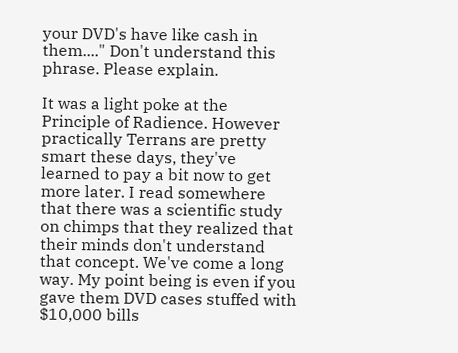your DVD's have like cash in them...." Don't understand this phrase. Please explain.

It was a light poke at the Principle of Radience. However practically Terrans are pretty smart these days, they've learned to pay a bit now to get more later. I read somewhere that there was a scientific study on chimps that they realized that their minds don't understand that concept. We've come a long way. My point being is even if you gave them DVD cases stuffed with $10,000 bills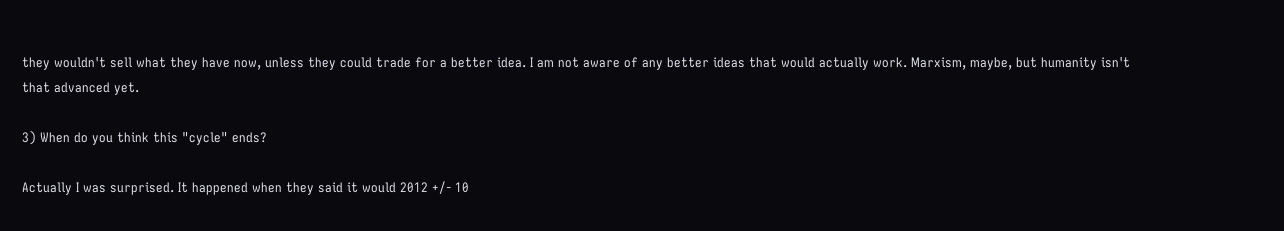they wouldn't sell what they have now, unless they could trade for a better idea. I am not aware of any better ideas that would actually work. Marxism, maybe, but humanity isn't that advanced yet.

3) When do you think this "cycle" ends?

Actually I was surprised. It happened when they said it would 2012 +/- 10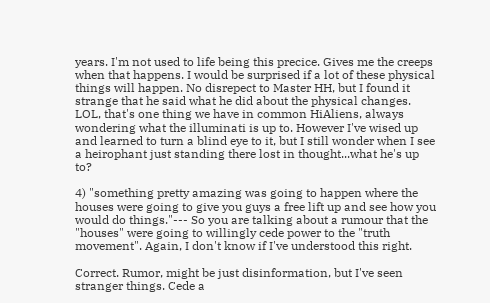years. I'm not used to life being this precice. Gives me the creeps when that happens. I would be surprised if a lot of these physical things will happen. No disrepect to Master HH, but I found it strange that he said what he did about the physical changes. LOL, that's one thing we have in common HiAliens, always wondering what the illuminati is up to. However I've wised up and learned to turn a blind eye to it, but I still wonder when I see a heirophant just standing there lost in thought...what he's up to?

4) "something pretty amazing was going to happen where the houses were going to give you guys a free lift up and see how you would do things."--- So you are talking about a rumour that the "houses" were going to willingly cede power to the "truth movement". Again, I don't know if I've understood this right.

Correct. Rumor, might be just disinformation, but I've seen stranger things. Cede a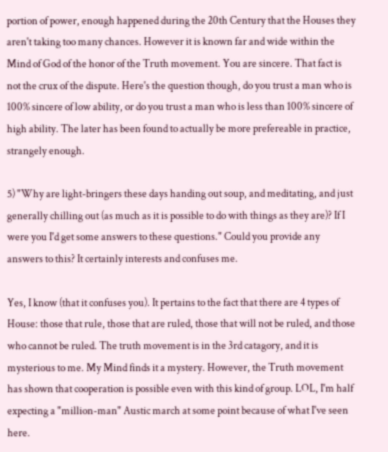portion of power, enough happened during the 20th Century that the Houses they aren't taking too many chances. However it is known far and wide within the Mind of God of the honor of the Truth movement. You are sincere. That fact is not the crux of the dispute. Here's the question though, do you trust a man who is 100% sincere of low ability, or do you trust a man who is less than 100% sincere of high ability. The later has been found to actually be more prefereable in practice, strangely enough.

5) "Why are light-bringers these days handing out soup, and meditating, and just generally chilling out (as much as it is possible to do with things as they are)? If I were you I'd get some answers to these questions." Could you provide any answers to this? It certainly interests and confuses me.

Yes, I know (that it confuses you). It pertains to the fact that there are 4 types of House: those that rule, those that are ruled, those that will not be ruled, and those who cannot be ruled. The truth movement is in the 3rd catagory, and it is mysterious to me. My Mind finds it a mystery. However, the Truth movement has shown that cooperation is possible even with this kind of group. LOL, I'm half expecting a "million-man" Austic march at some point because of what I've seen here.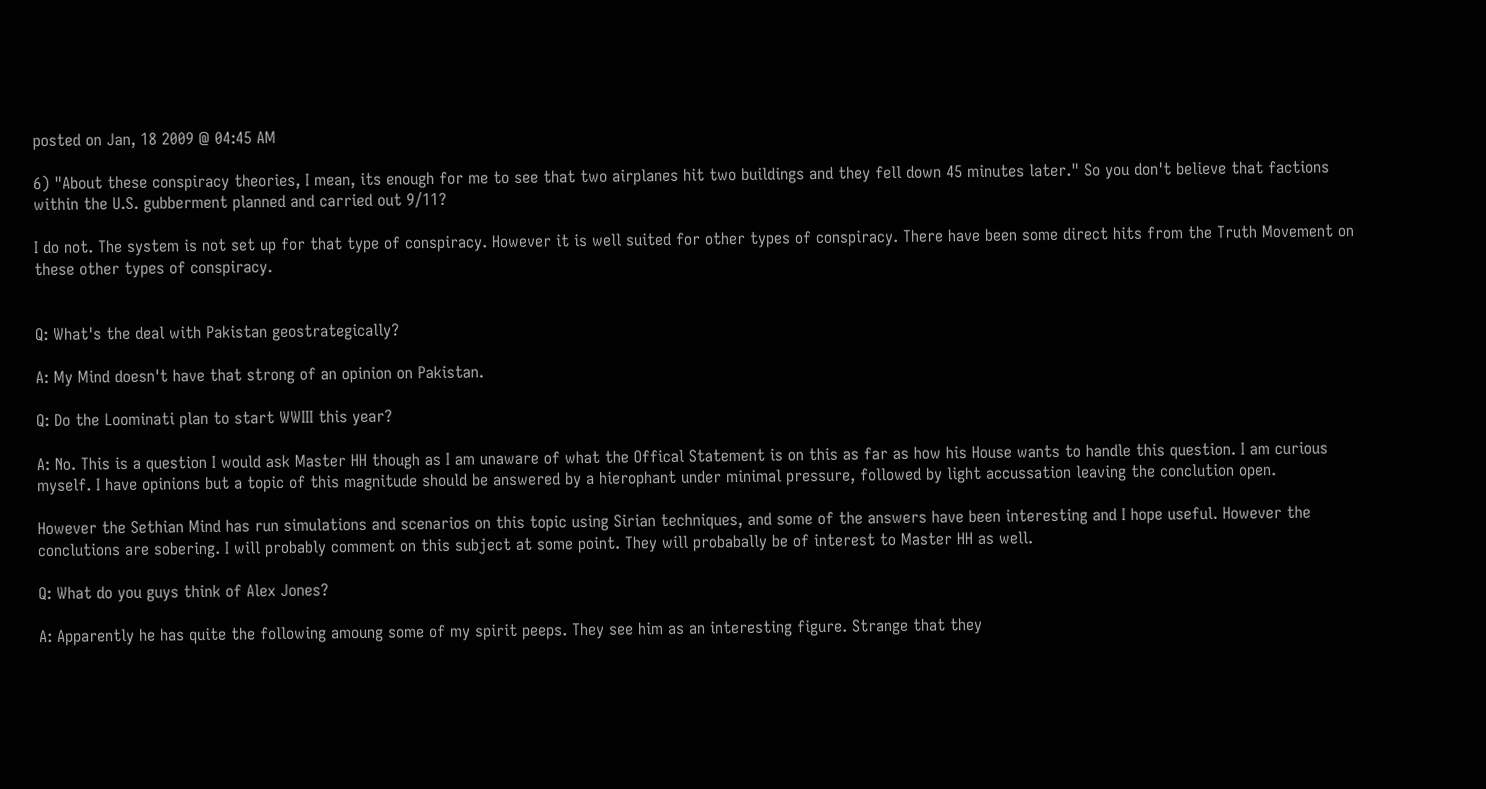posted on Jan, 18 2009 @ 04:45 AM

6) "About these conspiracy theories, I mean, its enough for me to see that two airplanes hit two buildings and they fell down 45 minutes later." So you don't believe that factions within the U.S. gubberment planned and carried out 9/11?

I do not. The system is not set up for that type of conspiracy. However it is well suited for other types of conspiracy. There have been some direct hits from the Truth Movement on these other types of conspiracy.


Q: What's the deal with Pakistan geostrategically?

A: My Mind doesn't have that strong of an opinion on Pakistan.

Q: Do the Loominati plan to start WWIII this year?

A: No. This is a question I would ask Master HH though as I am unaware of what the Offical Statement is on this as far as how his House wants to handle this question. I am curious myself. I have opinions but a topic of this magnitude should be answered by a hierophant under minimal pressure, followed by light accussation leaving the conclution open.

However the Sethian Mind has run simulations and scenarios on this topic using Sirian techniques, and some of the answers have been interesting and I hope useful. However the conclutions are sobering. I will probably comment on this subject at some point. They will probabally be of interest to Master HH as well.

Q: What do you guys think of Alex Jones?

A: Apparently he has quite the following amoung some of my spirit peeps. They see him as an interesting figure. Strange that they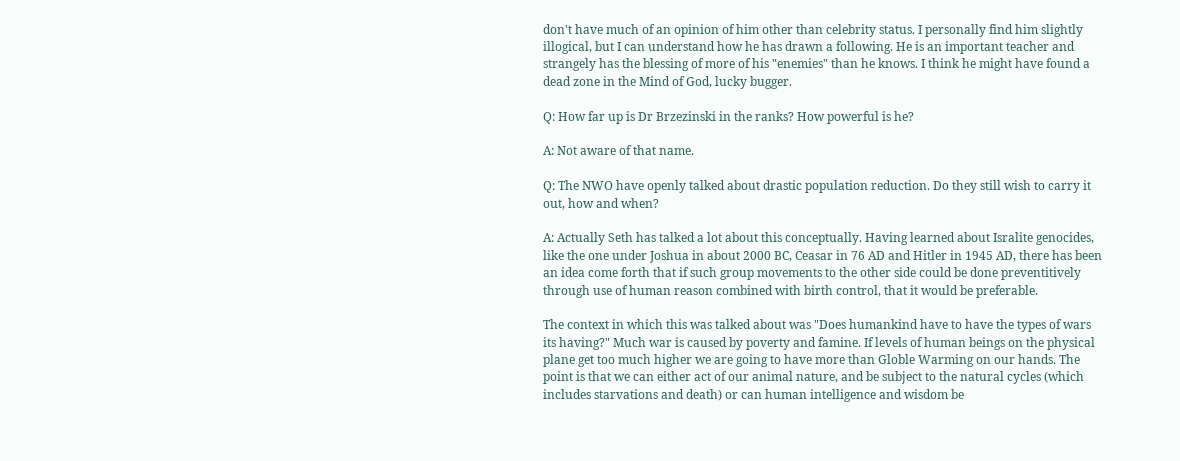don't have much of an opinion of him other than celebrity status. I personally find him slightly illogical, but I can understand how he has drawn a following. He is an important teacher and strangely has the blessing of more of his "enemies" than he knows. I think he might have found a dead zone in the Mind of God, lucky bugger.

Q: How far up is Dr Brzezinski in the ranks? How powerful is he?

A: Not aware of that name.

Q: The NWO have openly talked about drastic population reduction. Do they still wish to carry it out, how and when?

A: Actually Seth has talked a lot about this conceptually. Having learned about Isralite genocides, like the one under Joshua in about 2000 BC, Ceasar in 76 AD and Hitler in 1945 AD, there has been an idea come forth that if such group movements to the other side could be done preventitively through use of human reason combined with birth control, that it would be preferable.

The context in which this was talked about was "Does humankind have to have the types of wars its having?" Much war is caused by poverty and famine. If levels of human beings on the physical plane get too much higher we are going to have more than Globle Warming on our hands. The point is that we can either act of our animal nature, and be subject to the natural cycles (which includes starvations and death) or can human intelligence and wisdom be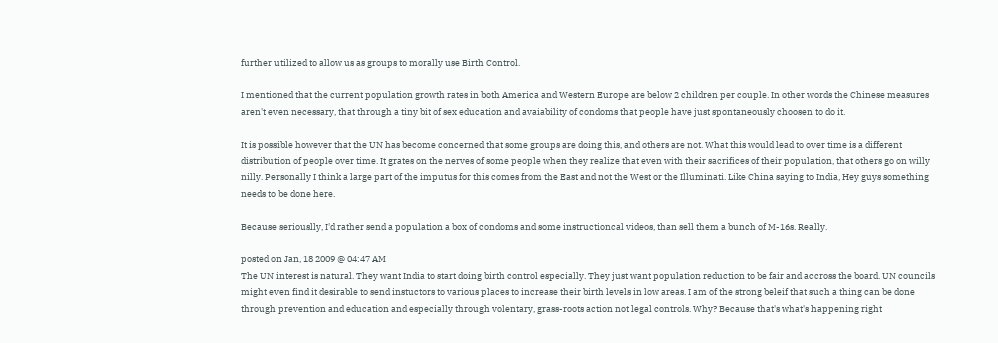further utilized to allow us as groups to morally use Birth Control.

I mentioned that the current population growth rates in both America and Western Europe are below 2 children per couple. In other words the Chinese measures aren't even necessary, that through a tiny bit of sex education and avaiability of condoms that people have just spontaneously choosen to do it.

It is possible however that the UN has become concerned that some groups are doing this, and others are not. What this would lead to over time is a different distribution of people over time. It grates on the nerves of some people when they realize that even with their sacrifices of their population, that others go on willy nilly. Personally I think a large part of the imputus for this comes from the East and not the West or the Illuminati. Like China saying to India, Hey guys something needs to be done here.

Because seriouslly, I'd rather send a population a box of condoms and some instructioncal videos, than sell them a bunch of M-16s. Really.

posted on Jan, 18 2009 @ 04:47 AM
The UN interest is natural. They want India to start doing birth control especially. They just want population reduction to be fair and accross the board. UN councils might even find it desirable to send instuctors to various places to increase their birth levels in low areas. I am of the strong beleif that such a thing can be done through prevention and education and especially through volentary, grass-roots action not legal controls. Why? Because that's what's happening right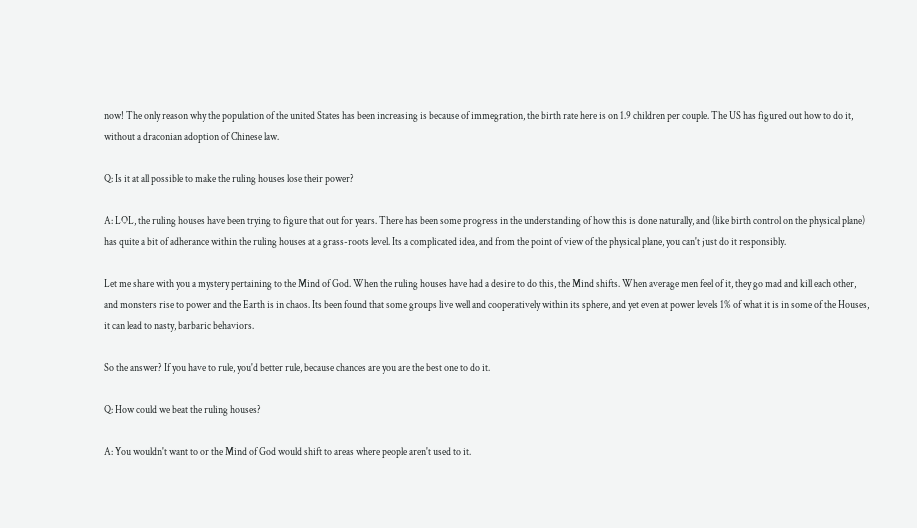now! The only reason why the population of the united States has been increasing is because of immegration, the birth rate here is on 1.9 children per couple. The US has figured out how to do it, without a draconian adoption of Chinese law.

Q: Is it at all possible to make the ruling houses lose their power?

A: LOL, the ruling houses have been trying to figure that out for years. There has been some progress in the understanding of how this is done naturally, and (like birth control on the physical plane) has quite a bit of adherance within the ruling houses at a grass-roots level. Its a complicated idea, and from the point of view of the physical plane, you can't just do it responsibly.

Let me share with you a mystery pertaining to the Mind of God. When the ruling houses have had a desire to do this, the Mind shifts. When average men feel of it, they go mad and kill each other, and monsters rise to power and the Earth is in chaos. Its been found that some groups live well and cooperatively within its sphere, and yet even at power levels 1% of what it is in some of the Houses, it can lead to nasty, barbaric behaviors.

So the answer? If you have to rule, you'd better rule, because chances are you are the best one to do it.

Q: How could we beat the ruling houses?

A: You wouldn't want to or the Mind of God would shift to areas where people aren't used to it.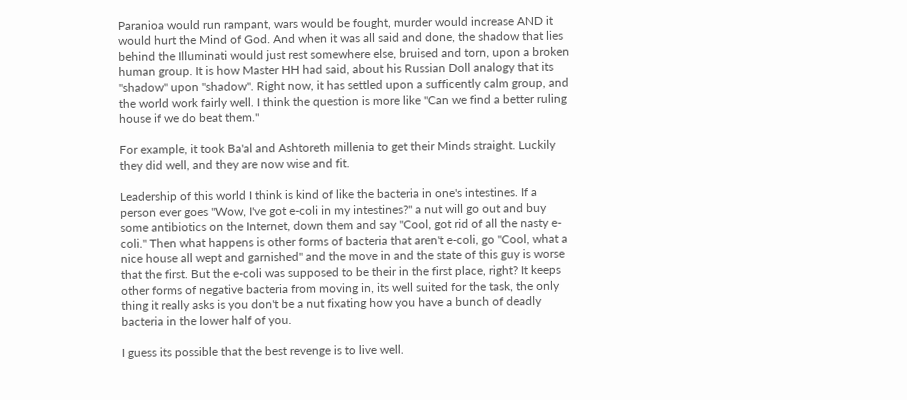Paranioa would run rampant, wars would be fought, murder would increase AND it would hurt the Mind of God. And when it was all said and done, the shadow that lies behind the Illuminati would just rest somewhere else, bruised and torn, upon a broken human group. It is how Master HH had said, about his Russian Doll analogy that its "shadow" upon "shadow". Right now, it has settled upon a sufficently calm group, and the world work fairly well. I think the question is more like "Can we find a better ruling house if we do beat them."

For example, it took Ba'al and Ashtoreth millenia to get their Minds straight. Luckily they did well, and they are now wise and fit.

Leadership of this world I think is kind of like the bacteria in one's intestines. If a person ever goes "Wow, I've got e-coli in my intestines?" a nut will go out and buy some antibiotics on the Internet, down them and say "Cool, got rid of all the nasty e-coli." Then what happens is other forms of bacteria that aren't e-coli, go "Cool, what a nice house all wept and garnished" and the move in and the state of this guy is worse that the first. But the e-coli was supposed to be their in the first place, right? It keeps other forms of negative bacteria from moving in, its well suited for the task, the only thing it really asks is you don't be a nut fixating how you have a bunch of deadly bacteria in the lower half of you.

I guess its possible that the best revenge is to live well.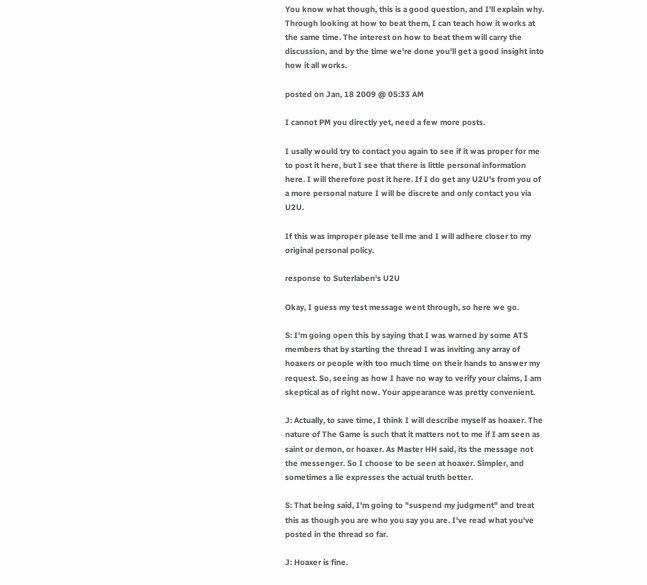You know what though, this is a good question, and I'll explain why. Through looking at how to beat them, I can teach how it works at the same time. The interest on how to beat them will carry the discussion, and by the time we're done you'll get a good insight into how it all works.

posted on Jan, 18 2009 @ 05:33 AM

I cannot PM you directly yet, need a few more posts.

I usally would try to contact you again to see if it was proper for me to post it here, but I see that there is little personal information here. I will therefore post it here. If I do get any U2U's from you of a more personal nature I will be discrete and only contact you via U2U.

If this was improper please tell me and I will adhere closer to my original personal policy.

response to Suterlaben's U2U

Okay, I guess my test message went through, so here we go.

S: I'm going open this by saying that I was warned by some ATS members that by starting the thread I was inviting any array of hoaxers or people with too much time on their hands to answer my request. So, seeing as how I have no way to verify your claims, I am skeptical as of right now. Your appearance was pretty convenient.

J: Actually, to save time, I think I will describe myself as hoaxer. The nature of The Game is such that it matters not to me if I am seen as saint or demon, or hoaxer. As Master HH said, its the message not the messenger. So I choose to be seen at hoaxer. Simpler, and sometimes a lie expresses the actual truth better.

S: That being said, I'm going to "suspend my judgment" and treat this as though you are who you say you are. I've read what you've posted in the thread so far.

J: Hoaxer is fine.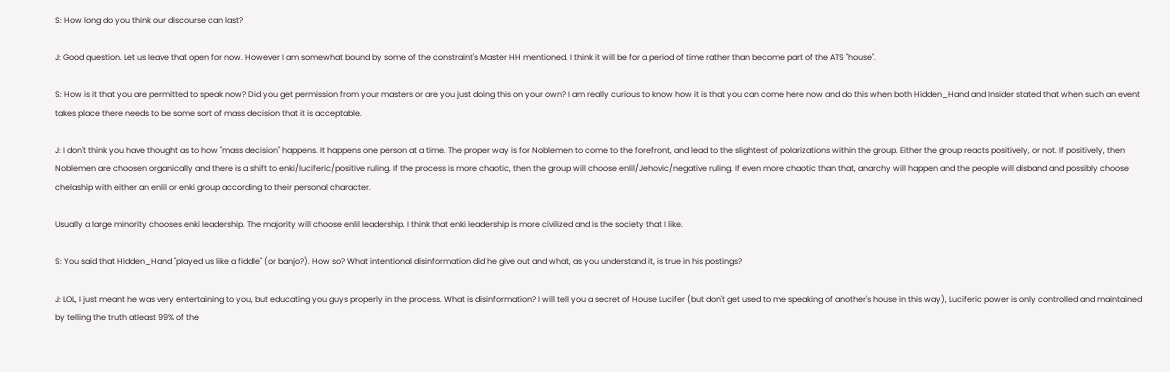S: How long do you think our discourse can last?

J: Good question. Let us leave that open for now. However I am somewhat bound by some of the constraint's Master HH mentioned. I think it will be for a period of time rather than become part of the ATS "house".

S: How is it that you are permitted to speak now? Did you get permission from your masters or are you just doing this on your own? I am really curious to know how it is that you can come here now and do this when both Hidden_Hand and Insider stated that when such an event takes place there needs to be some sort of mass decision that it is acceptable.

J: I don't think you have thought as to how "mass decision" happens. It happens one person at a time. The proper way is for Noblemen to come to the forefront, and lead to the slightest of polarizations within the group. Either the group reacts positively, or not. If positively, then Noblemen are choosen organically and there is a shift to enki/luciferic/positive ruling. If the process is more chaotic, then the group will choose enlil/Jehovic/negative ruling. If even more chaotic than that, anarchy will happen and the people will disband and possibly choose chelaship with either an enlil or enki group according to their personal character.

Usually a large minority chooses enki leadership. The majority will choose enlil leadership. I think that enki leadership is more civilized and is the society that I like.

S: You said that Hidden_Hand "played us like a fiddle" (or banjo?). How so? What intentional disinformation did he give out and what, as you understand it, is true in his postings?

J: LOL, I just meant he was very entertaining to you, but educating you guys properly in the process. What is disinformation? I will tell you a secret of House Lucifer (but don't get used to me speaking of another's house in this way), Luciferic power is only controlled and maintained by telling the truth atleast 99% of the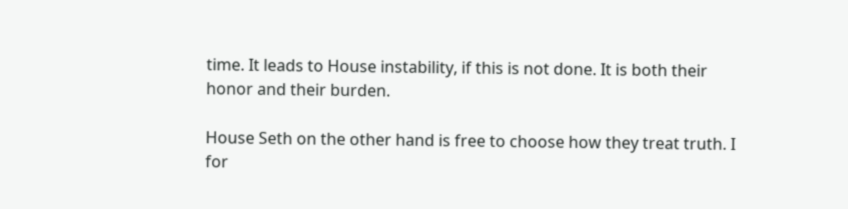time. It leads to House instability, if this is not done. It is both their honor and their burden.

House Seth on the other hand is free to choose how they treat truth. I for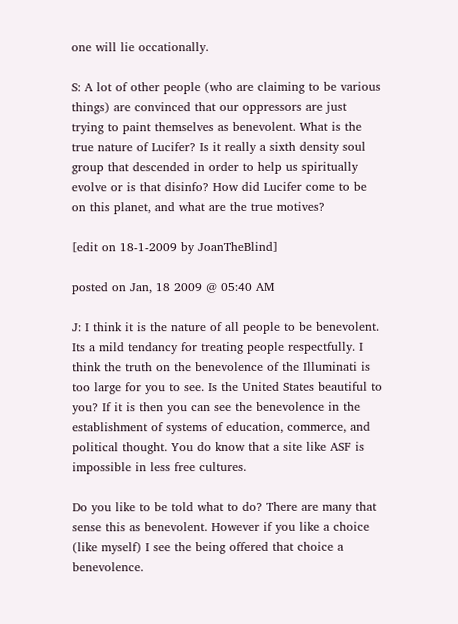one will lie occationally.

S: A lot of other people (who are claiming to be various things) are convinced that our oppressors are just trying to paint themselves as benevolent. What is the true nature of Lucifer? Is it really a sixth density soul group that descended in order to help us spiritually evolve or is that disinfo? How did Lucifer come to be on this planet, and what are the true motives?

[edit on 18-1-2009 by JoanTheBlind]

posted on Jan, 18 2009 @ 05:40 AM

J: I think it is the nature of all people to be benevolent. Its a mild tendancy for treating people respectfully. I think the truth on the benevolence of the Illuminati is too large for you to see. Is the United States beautiful to you? If it is then you can see the benevolence in the establishment of systems of education, commerce, and political thought. You do know that a site like ASF is impossible in less free cultures.

Do you like to be told what to do? There are many that sense this as benevolent. However if you like a choice (like myself) I see the being offered that choice a benevolence.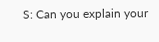S: Can you explain your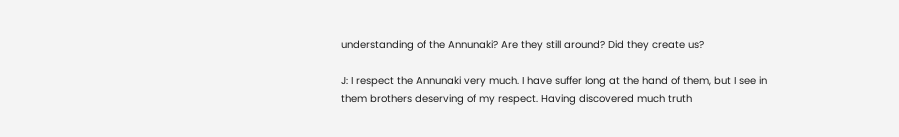understanding of the Annunaki? Are they still around? Did they create us?

J: I respect the Annunaki very much. I have suffer long at the hand of them, but I see in them brothers deserving of my respect. Having discovered much truth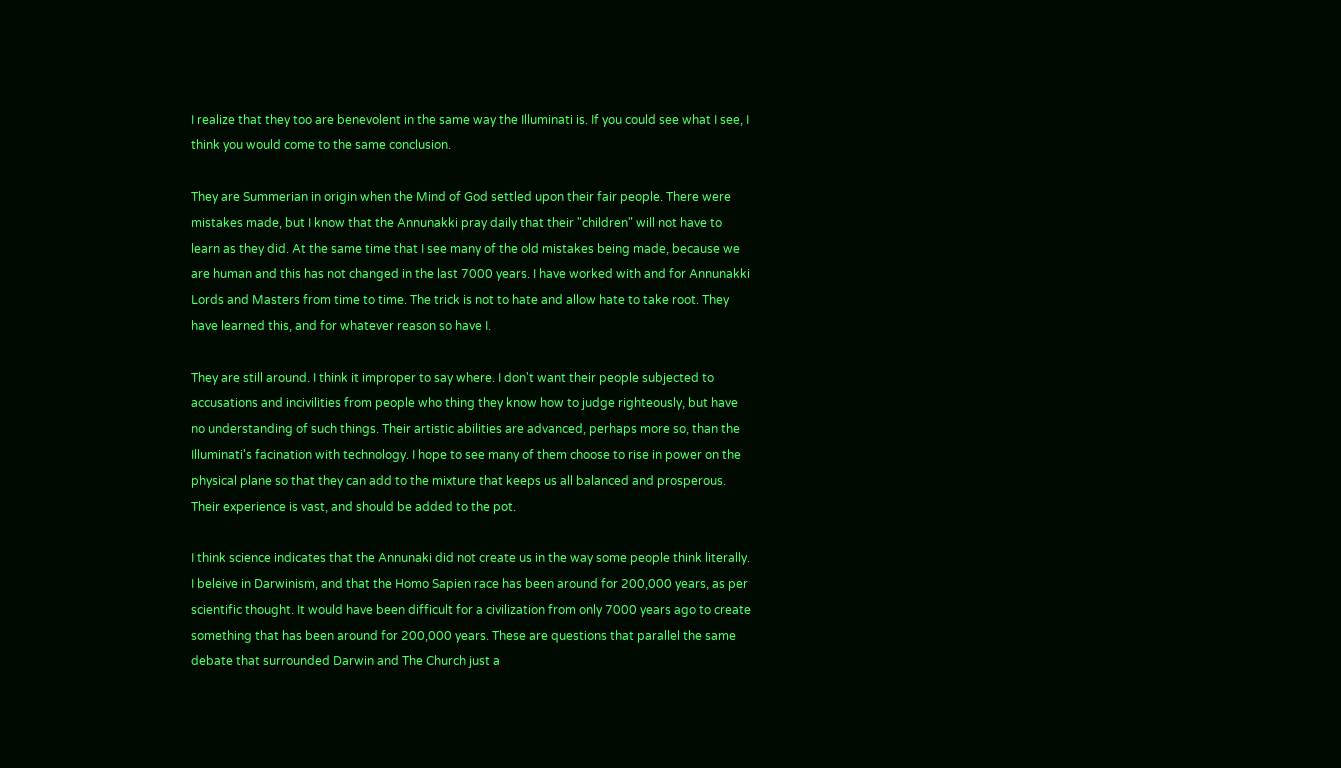I realize that they too are benevolent in the same way the Illuminati is. If you could see what I see, I think you would come to the same conclusion.

They are Summerian in origin when the Mind of God settled upon their fair people. There were mistakes made, but I know that the Annunakki pray daily that their "children" will not have to learn as they did. At the same time that I see many of the old mistakes being made, because we are human and this has not changed in the last 7000 years. I have worked with and for Annunakki Lords and Masters from time to time. The trick is not to hate and allow hate to take root. They have learned this, and for whatever reason so have I.

They are still around. I think it improper to say where. I don't want their people subjected to accusations and incivilities from people who thing they know how to judge righteously, but have no understanding of such things. Their artistic abilities are advanced, perhaps more so, than the Illuminati's facination with technology. I hope to see many of them choose to rise in power on the physical plane so that they can add to the mixture that keeps us all balanced and prosperous. Their experience is vast, and should be added to the pot.

I think science indicates that the Annunaki did not create us in the way some people think literally. I beleive in Darwinism, and that the Homo Sapien race has been around for 200,000 years, as per scientific thought. It would have been difficult for a civilization from only 7000 years ago to create something that has been around for 200,000 years. These are questions that parallel the same debate that surrounded Darwin and The Church just a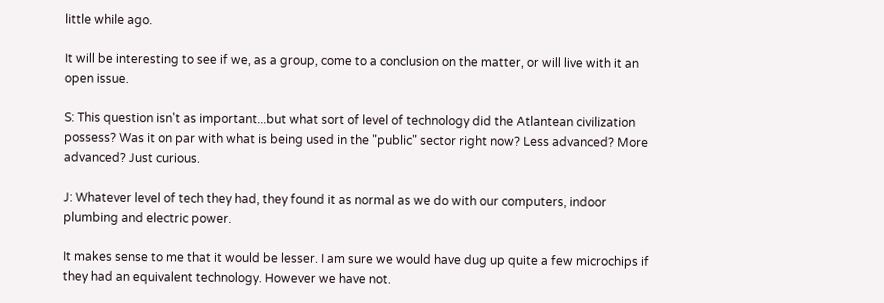little while ago.

It will be interesting to see if we, as a group, come to a conclusion on the matter, or will live with it an open issue.

S: This question isn't as important...but what sort of level of technology did the Atlantean civilization possess? Was it on par with what is being used in the "public" sector right now? Less advanced? More advanced? Just curious.

J: Whatever level of tech they had, they found it as normal as we do with our computers, indoor plumbing and electric power.

It makes sense to me that it would be lesser. I am sure we would have dug up quite a few microchips if they had an equivalent technology. However we have not.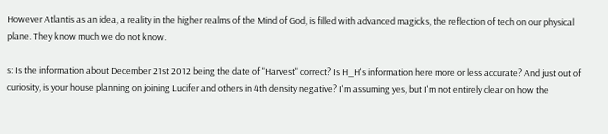However Atlantis as an idea, a reality in the higher realms of the Mind of God, is filled with advanced magicks, the reflection of tech on our physical plane. They know much we do not know.

s: Is the information about December 21st 2012 being the date of "Harvest" correct? Is H_H's information here more or less accurate? And just out of curiosity, is your house planning on joining Lucifer and others in 4th density negative? I'm assuming yes, but I'm not entirely clear on how the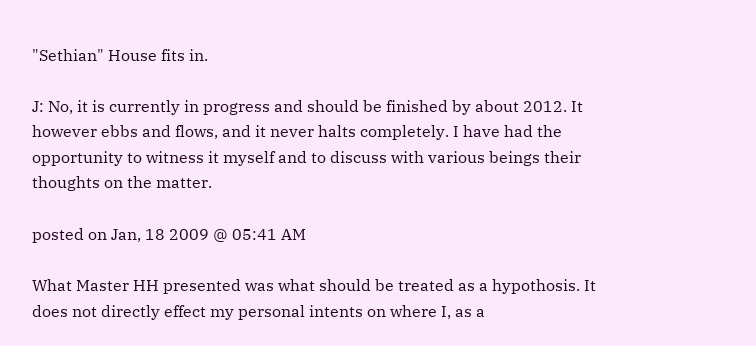"Sethian" House fits in.

J: No, it is currently in progress and should be finished by about 2012. It however ebbs and flows, and it never halts completely. I have had the opportunity to witness it myself and to discuss with various beings their thoughts on the matter.

posted on Jan, 18 2009 @ 05:41 AM

What Master HH presented was what should be treated as a hypothosis. It does not directly effect my personal intents on where I, as a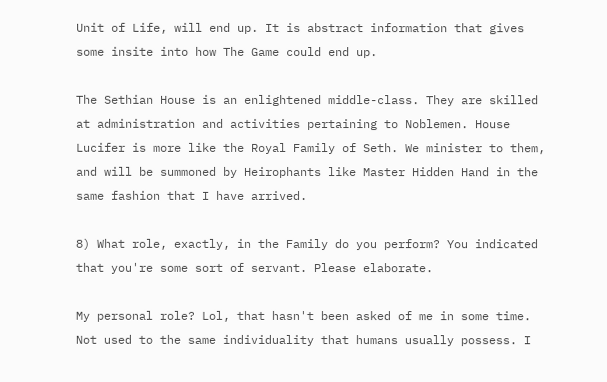Unit of Life, will end up. It is abstract information that gives some insite into how The Game could end up.

The Sethian House is an enlightened middle-class. They are skilled at administration and activities pertaining to Noblemen. House Lucifer is more like the Royal Family of Seth. We minister to them, and will be summoned by Heirophants like Master Hidden Hand in the same fashion that I have arrived.

8) What role, exactly, in the Family do you perform? You indicated that you're some sort of servant. Please elaborate.

My personal role? Lol, that hasn't been asked of me in some time. Not used to the same individuality that humans usually possess. I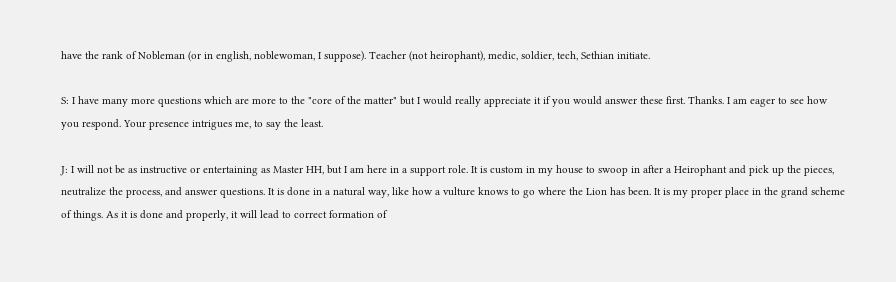have the rank of Nobleman (or in english, noblewoman, I suppose). Teacher (not heirophant), medic, soldier, tech, Sethian initiate.

S: I have many more questions which are more to the "core of the matter" but I would really appreciate it if you would answer these first. Thanks. I am eager to see how you respond. Your presence intrigues me, to say the least.

J: I will not be as instructive or entertaining as Master HH, but I am here in a support role. It is custom in my house to swoop in after a Heirophant and pick up the pieces, neutralize the process, and answer questions. It is done in a natural way, like how a vulture knows to go where the Lion has been. It is my proper place in the grand scheme of things. As it is done and properly, it will lead to correct formation of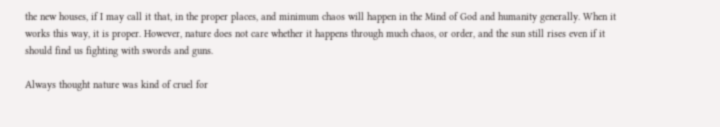the new houses, if I may call it that, in the proper places, and minimum chaos will happen in the Mind of God and humanity generally. When it works this way, it is proper. However, nature does not care whether it happens through much chaos, or order, and the sun still rises even if it should find us fighting with swords and guns.

Always thought nature was kind of cruel for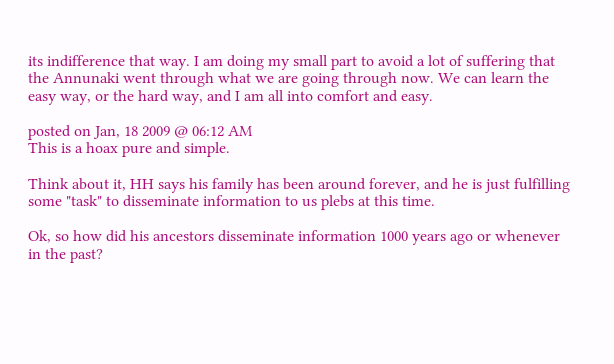its indifference that way. I am doing my small part to avoid a lot of suffering that the Annunaki went through what we are going through now. We can learn the easy way, or the hard way, and I am all into comfort and easy.

posted on Jan, 18 2009 @ 06:12 AM
This is a hoax pure and simple.

Think about it, HH says his family has been around forever, and he is just fulfilling some "task" to disseminate information to us plebs at this time.

Ok, so how did his ancestors disseminate information 1000 years ago or whenever in the past?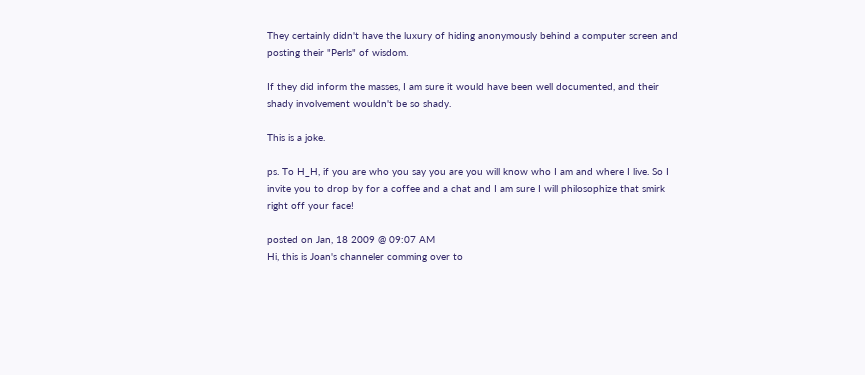They certainly didn't have the luxury of hiding anonymously behind a computer screen and posting their "Perls" of wisdom.

If they did inform the masses, I am sure it would have been well documented, and their shady involvement wouldn't be so shady.

This is a joke.

ps. To H_H, if you are who you say you are you will know who I am and where I live. So I invite you to drop by for a coffee and a chat and I am sure I will philosophize that smirk right off your face!

posted on Jan, 18 2009 @ 09:07 AM
Hi, this is Joan's channeler comming over to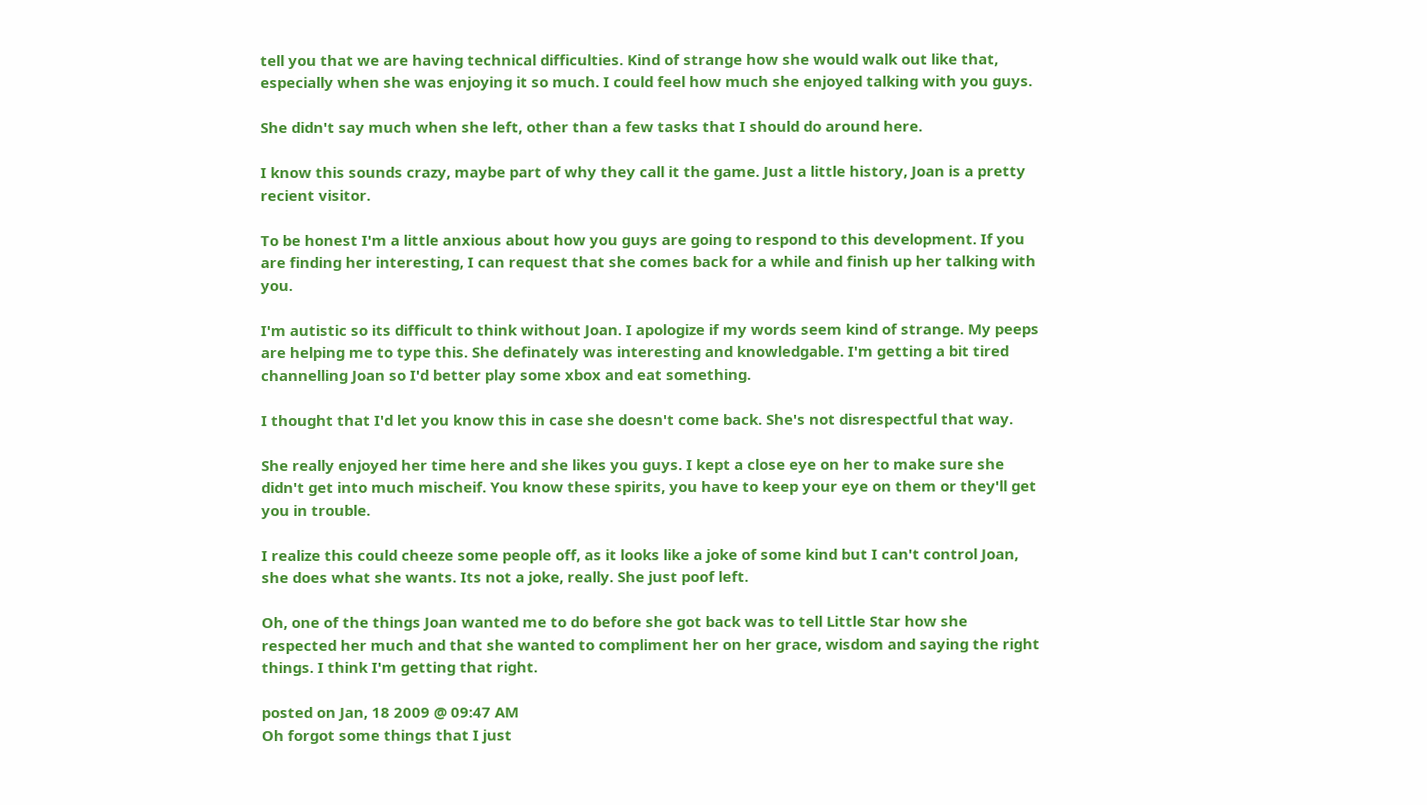tell you that we are having technical difficulties. Kind of strange how she would walk out like that, especially when she was enjoying it so much. I could feel how much she enjoyed talking with you guys.

She didn't say much when she left, other than a few tasks that I should do around here.

I know this sounds crazy, maybe part of why they call it the game. Just a little history, Joan is a pretty recient visitor.

To be honest I'm a little anxious about how you guys are going to respond to this development. If you are finding her interesting, I can request that she comes back for a while and finish up her talking with you.

I'm autistic so its difficult to think without Joan. I apologize if my words seem kind of strange. My peeps are helping me to type this. She definately was interesting and knowledgable. I'm getting a bit tired channelling Joan so I'd better play some xbox and eat something.

I thought that I'd let you know this in case she doesn't come back. She's not disrespectful that way.

She really enjoyed her time here and she likes you guys. I kept a close eye on her to make sure she didn't get into much mischeif. You know these spirits, you have to keep your eye on them or they'll get you in trouble.

I realize this could cheeze some people off, as it looks like a joke of some kind but I can't control Joan, she does what she wants. Its not a joke, really. She just poof left.

Oh, one of the things Joan wanted me to do before she got back was to tell Little Star how she respected her much and that she wanted to compliment her on her grace, wisdom and saying the right things. I think I'm getting that right.

posted on Jan, 18 2009 @ 09:47 AM
Oh forgot some things that I just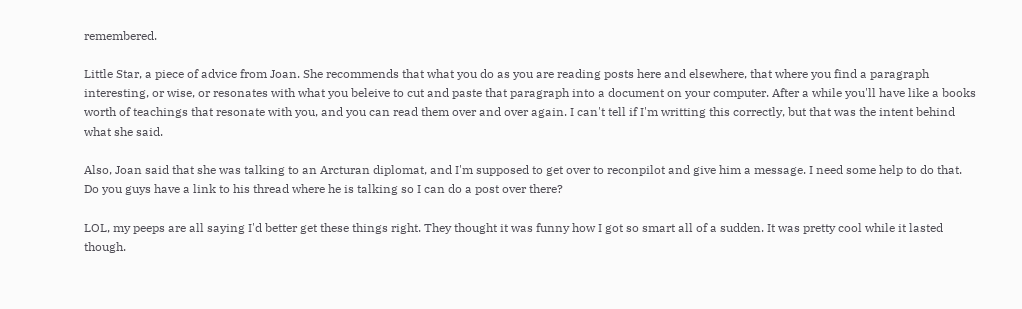remembered.

Little Star, a piece of advice from Joan. She recommends that what you do as you are reading posts here and elsewhere, that where you find a paragraph interesting, or wise, or resonates with what you beleive to cut and paste that paragraph into a document on your computer. After a while you'll have like a books worth of teachings that resonate with you, and you can read them over and over again. I can't tell if I'm writting this correctly, but that was the intent behind what she said.

Also, Joan said that she was talking to an Arcturan diplomat, and I'm supposed to get over to reconpilot and give him a message. I need some help to do that. Do you guys have a link to his thread where he is talking so I can do a post over there?

LOL, my peeps are all saying I'd better get these things right. They thought it was funny how I got so smart all of a sudden. It was pretty cool while it lasted though.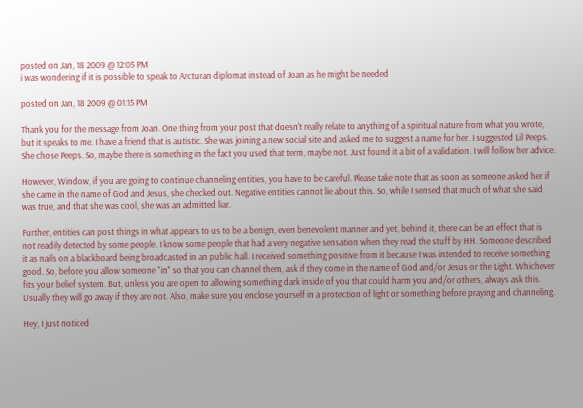posted on Jan, 18 2009 @ 12:05 PM
i was wondering if it is possible to speak to Arcturan diplomat instead of Joan as he might be needed

posted on Jan, 18 2009 @ 01:15 PM

Thank you for the message from Joan. One thing from your post that doesn't really relate to anything of a spiritual nature from what you wrote, but it speaks to me. I have a friend that is autistic. She was joining a new social site and asked me to suggest a name for her. I suggested Lil Peeps. She chose Peeps. So, maybe there is something in the fact you used that term, maybe not. Just found it a bit of a validation. I will follow her advice.

However, Window, if you are going to continue channeling entities, you have to be careful. Please take note that as soon as someone asked her if she came in the name of God and Jesus, she checked out. Negative entities cannot lie about this. So, while I sensed that much of what she said was true, and that she was cool, she was an admitted liar.

Further, entities can post things in what appears to us to be a benign, even benevolent manner and yet, behind it, there can be an effect that is not readily detected by some people. I know some people that had a very negative sensation when they read the stuff by HH. Someone described it as nails on a blackboard being broadcasted in an public hall. I received something positive from it because I was intended to receive something good. So, before you allow someone "in" so that you can channel them, ask if they come in the name of God and/or Jesus or the Light. Whichever fits your belief system. But, unless you are open to allowing something dark inside of you that could harm you and/or others, always ask this. Usually they will go away if they are not. Also, make sure you enclose yourself in a protection of light or something before praying and channeling.

Hey, I just noticed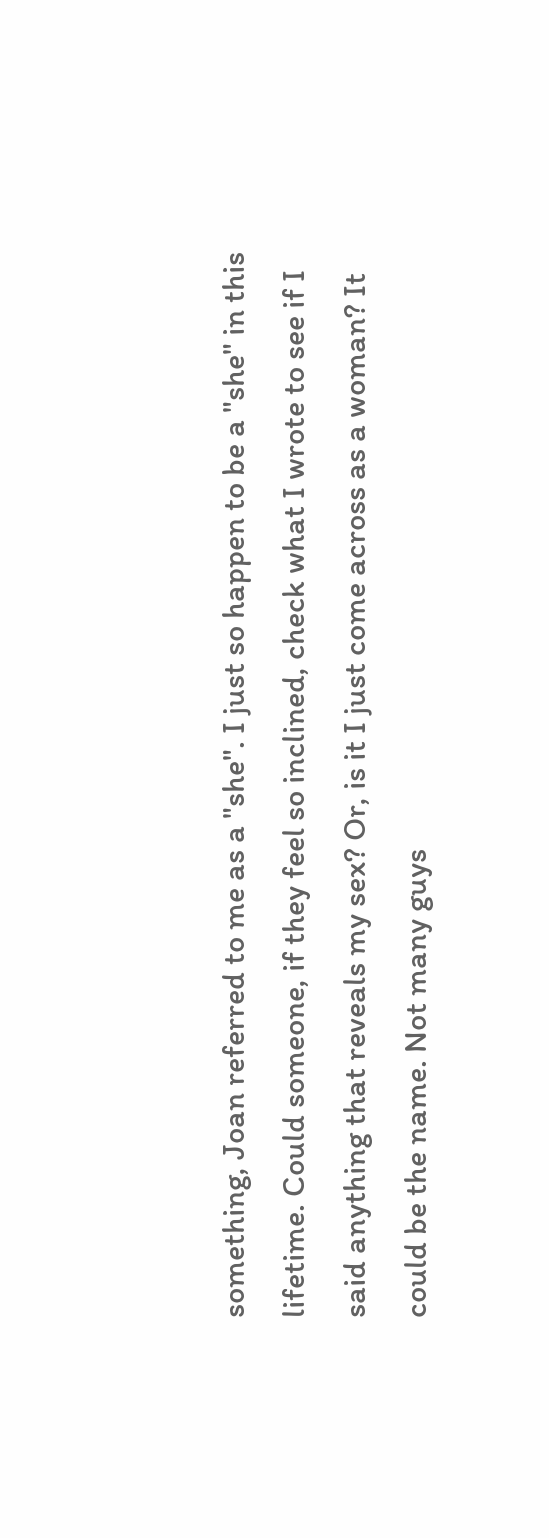something, Joan referred to me as a "she". I just so happen to be a "she" in this lifetime. Could someone, if they feel so inclined, check what I wrote to see if I said anything that reveals my sex? Or, is it I just come across as a woman? It could be the name. Not many guys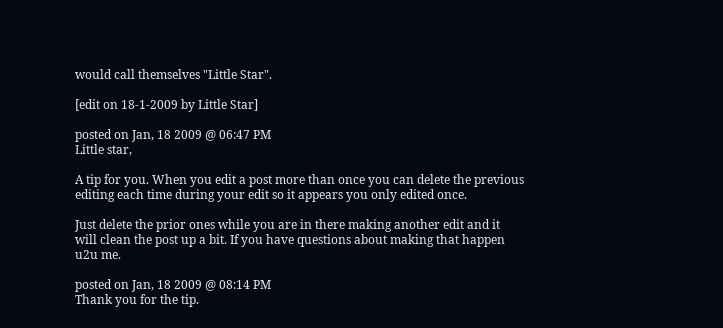would call themselves "Little Star".

[edit on 18-1-2009 by Little Star]

posted on Jan, 18 2009 @ 06:47 PM
Little star,

A tip for you. When you edit a post more than once you can delete the previous editing each time during your edit so it appears you only edited once.

Just delete the prior ones while you are in there making another edit and it will clean the post up a bit. If you have questions about making that happen u2u me.

posted on Jan, 18 2009 @ 08:14 PM
Thank you for the tip.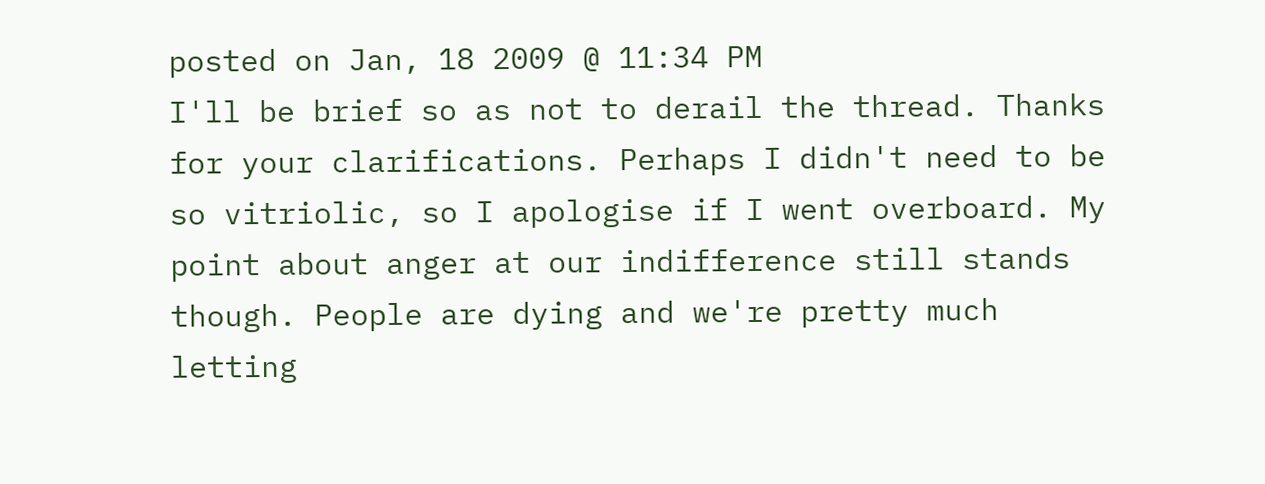posted on Jan, 18 2009 @ 11:34 PM
I'll be brief so as not to derail the thread. Thanks for your clarifications. Perhaps I didn't need to be so vitriolic, so I apologise if I went overboard. My point about anger at our indifference still stands though. People are dying and we're pretty much letting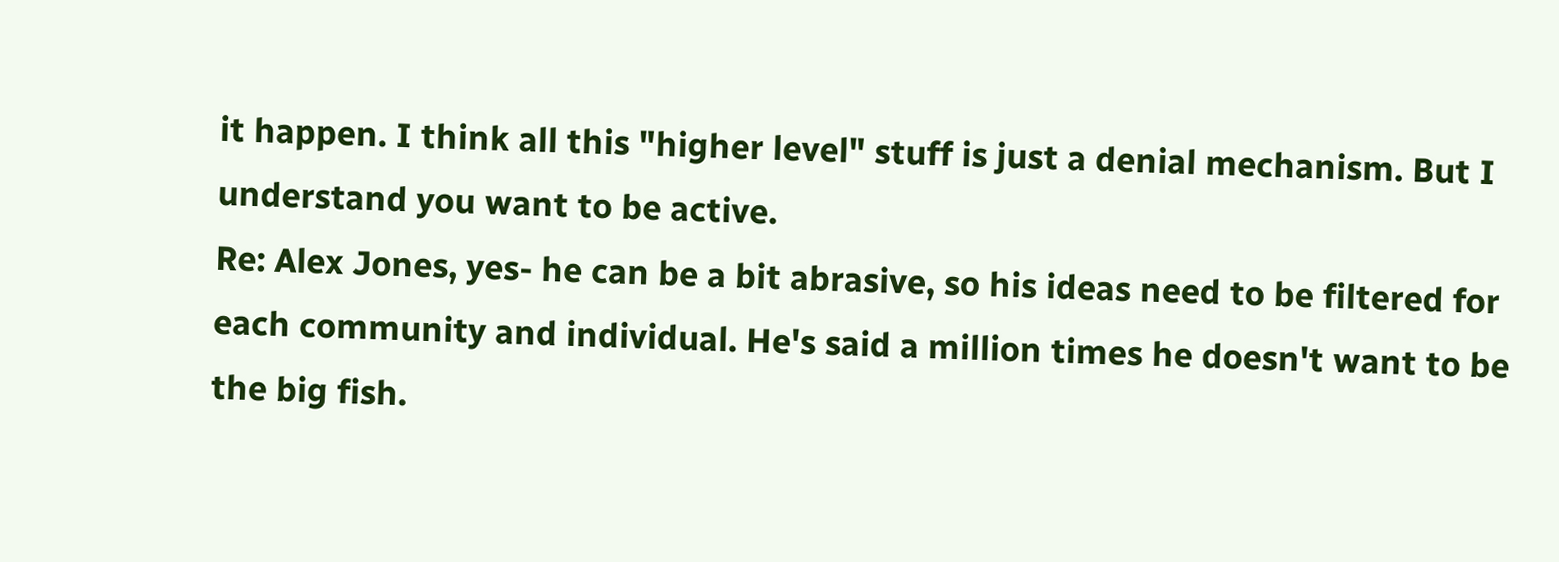it happen. I think all this "higher level" stuff is just a denial mechanism. But I understand you want to be active.
Re: Alex Jones, yes- he can be a bit abrasive, so his ideas need to be filtered for each community and individual. He's said a million times he doesn't want to be the big fish.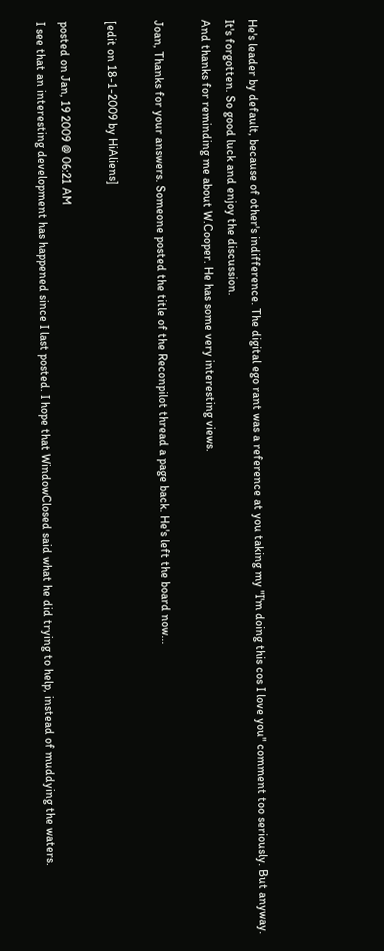He's leader by default, because of other's indifference. The digital ego rant was a reference at you taking my "I'm doing this cos I love you" comment too seriously. But anyway. It's forgotten. So good luck and enjoy the discussion.
And thanks for reminding me about W.Cooper. He has some very interesting views.

Joan, Thanks for your answers. Someone posted the title of the Reconpilot thread a page back. He's left the board now...

[edit on 18-1-2009 by HiAliens]

posted on Jan, 19 2009 @ 06:21 AM
I see that an interesting development has happened since I last posted. I hope that WindowClosed said what he did trying to help, instead of muddying the waters.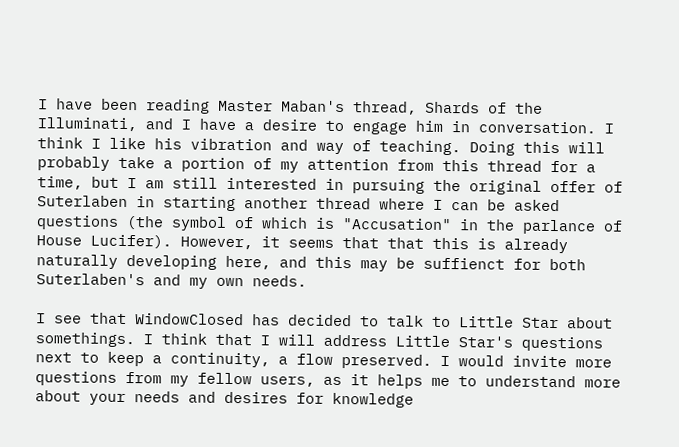I have been reading Master Maban's thread, Shards of the Illuminati, and I have a desire to engage him in conversation. I think I like his vibration and way of teaching. Doing this will probably take a portion of my attention from this thread for a time, but I am still interested in pursuing the original offer of Suterlaben in starting another thread where I can be asked questions (the symbol of which is "Accusation" in the parlance of House Lucifer). However, it seems that that this is already naturally developing here, and this may be suffienct for both Suterlaben's and my own needs.

I see that WindowClosed has decided to talk to Little Star about somethings. I think that I will address Little Star's questions next to keep a continuity, a flow preserved. I would invite more questions from my fellow users, as it helps me to understand more about your needs and desires for knowledge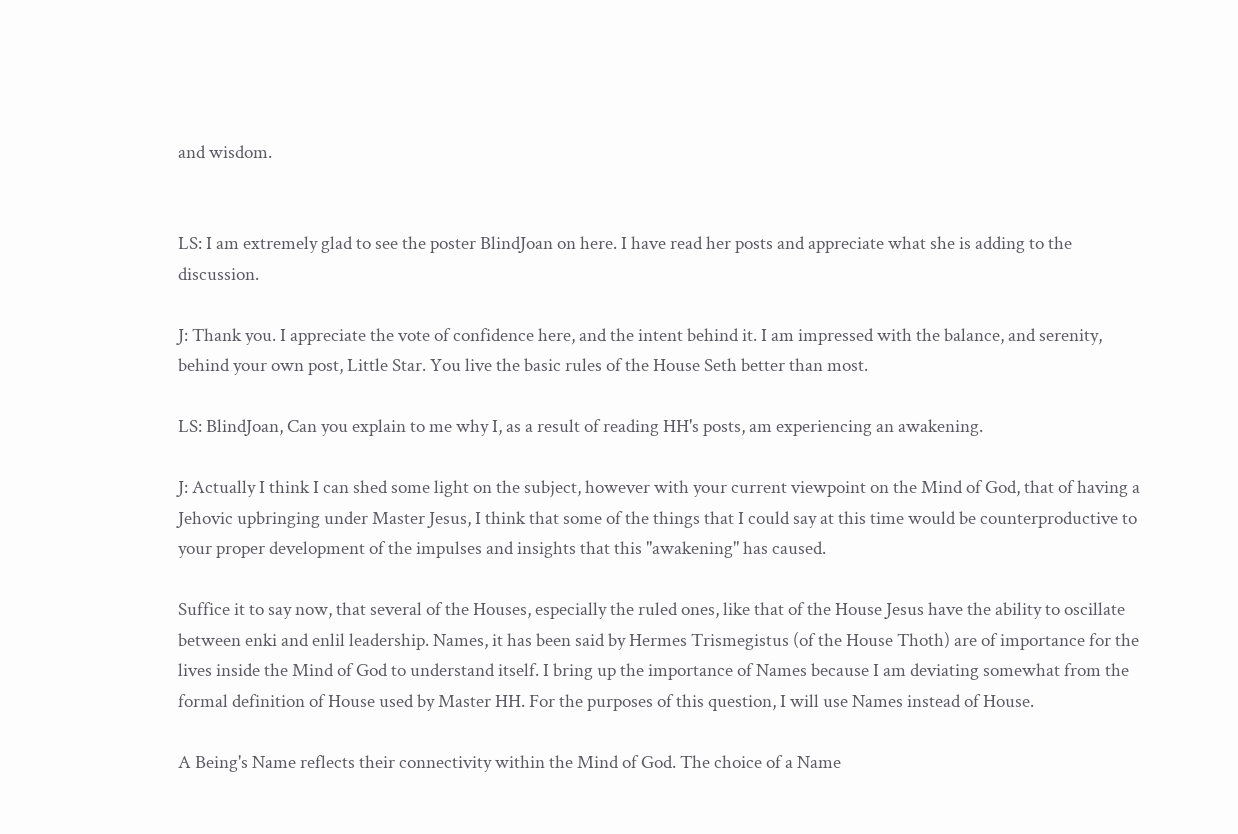and wisdom.


LS: I am extremely glad to see the poster BlindJoan on here. I have read her posts and appreciate what she is adding to the discussion.

J: Thank you. I appreciate the vote of confidence here, and the intent behind it. I am impressed with the balance, and serenity, behind your own post, Little Star. You live the basic rules of the House Seth better than most.

LS: BlindJoan, Can you explain to me why I, as a result of reading HH's posts, am experiencing an awakening.

J: Actually I think I can shed some light on the subject, however with your current viewpoint on the Mind of God, that of having a Jehovic upbringing under Master Jesus, I think that some of the things that I could say at this time would be counterproductive to your proper development of the impulses and insights that this "awakening" has caused.

Suffice it to say now, that several of the Houses, especially the ruled ones, like that of the House Jesus have the ability to oscillate between enki and enlil leadership. Names, it has been said by Hermes Trismegistus (of the House Thoth) are of importance for the lives inside the Mind of God to understand itself. I bring up the importance of Names because I am deviating somewhat from the formal definition of House used by Master HH. For the purposes of this question, I will use Names instead of House.

A Being's Name reflects their connectivity within the Mind of God. The choice of a Name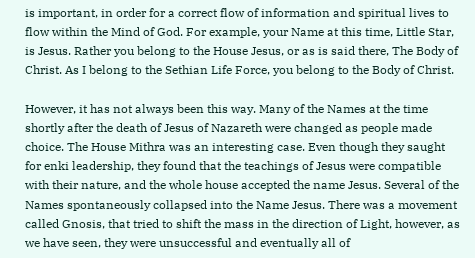is important, in order for a correct flow of information and spiritual lives to flow within the Mind of God. For example, your Name at this time, Little Star, is Jesus. Rather you belong to the House Jesus, or as is said there, The Body of Christ. As I belong to the Sethian Life Force, you belong to the Body of Christ.

However, it has not always been this way. Many of the Names at the time shortly after the death of Jesus of Nazareth were changed as people made choice. The House Mithra was an interesting case. Even though they saught for enki leadership, they found that the teachings of Jesus were compatible with their nature, and the whole house accepted the name Jesus. Several of the Names spontaneously collapsed into the Name Jesus. There was a movement called Gnosis, that tried to shift the mass in the direction of Light, however, as we have seen, they were unsuccessful and eventually all of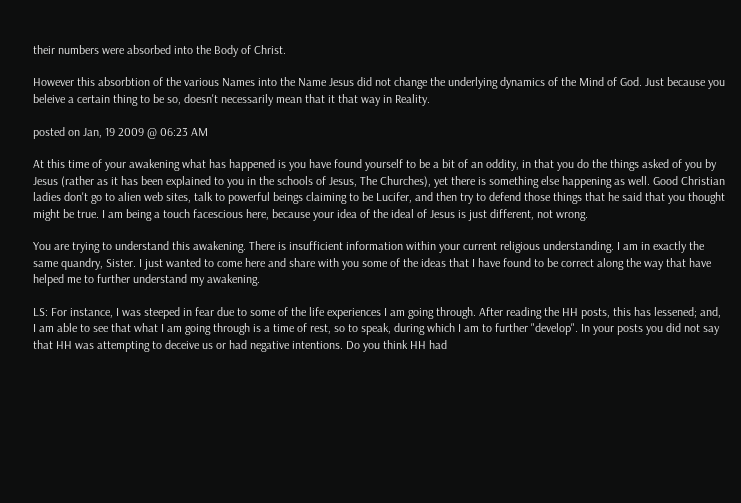their numbers were absorbed into the Body of Christ.

However this absorbtion of the various Names into the Name Jesus did not change the underlying dynamics of the Mind of God. Just because you beleive a certain thing to be so, doesn't necessarily mean that it that way in Reality.

posted on Jan, 19 2009 @ 06:23 AM

At this time of your awakening what has happened is you have found yourself to be a bit of an oddity, in that you do the things asked of you by Jesus (rather as it has been explained to you in the schools of Jesus, The Churches), yet there is something else happening as well. Good Christian ladies don't go to alien web sites, talk to powerful beings claiming to be Lucifer, and then try to defend those things that he said that you thought might be true. I am being a touch facescious here, because your idea of the ideal of Jesus is just different, not wrong.

You are trying to understand this awakening. There is insufficient information within your current religious understanding. I am in exactly the same quandry, Sister. I just wanted to come here and share with you some of the ideas that I have found to be correct along the way that have helped me to further understand my awakening.

LS: For instance, I was steeped in fear due to some of the life experiences I am going through. After reading the HH posts, this has lessened; and, I am able to see that what I am going through is a time of rest, so to speak, during which I am to further "develop". In your posts you did not say that HH was attempting to deceive us or had negative intentions. Do you think HH had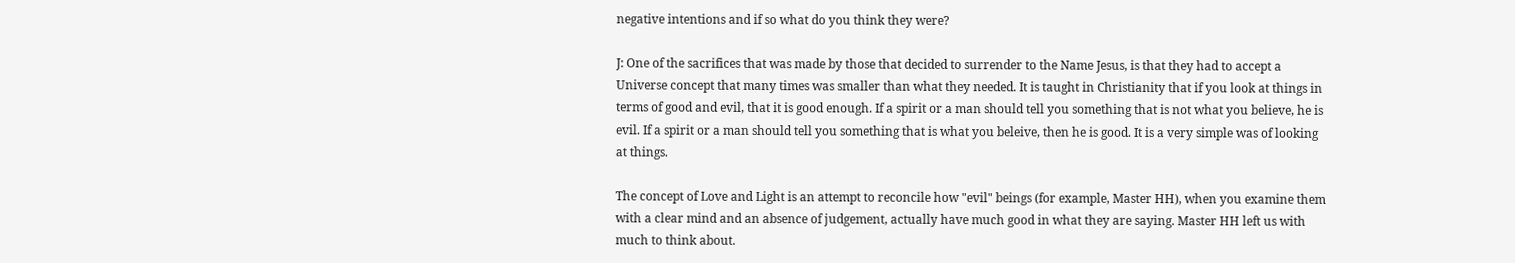negative intentions and if so what do you think they were?

J: One of the sacrifices that was made by those that decided to surrender to the Name Jesus, is that they had to accept a Universe concept that many times was smaller than what they needed. It is taught in Christianity that if you look at things in terms of good and evil, that it is good enough. If a spirit or a man should tell you something that is not what you believe, he is evil. If a spirit or a man should tell you something that is what you beleive, then he is good. It is a very simple was of looking at things.

The concept of Love and Light is an attempt to reconcile how "evil" beings (for example, Master HH), when you examine them with a clear mind and an absence of judgement, actually have much good in what they are saying. Master HH left us with much to think about.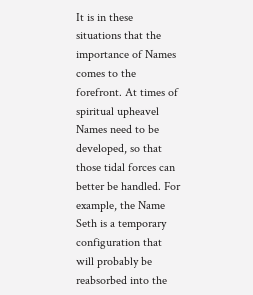It is in these situations that the importance of Names comes to the forefront. At times of spiritual upheavel Names need to be developed, so that those tidal forces can better be handled. For example, the Name Seth is a temporary configuration that will probably be reabsorbed into the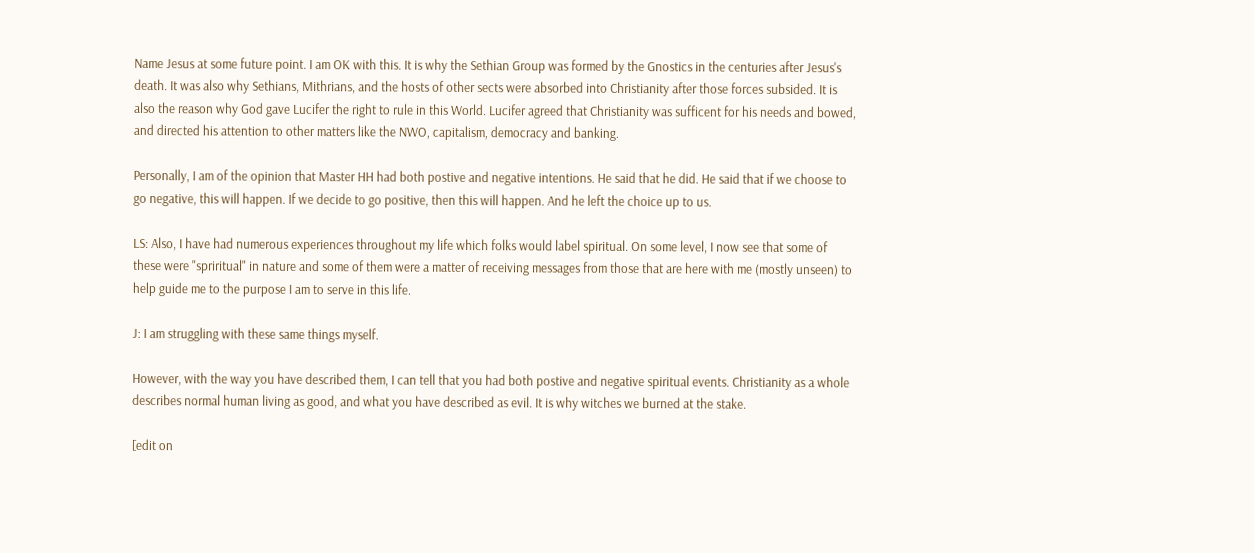Name Jesus at some future point. I am OK with this. It is why the Sethian Group was formed by the Gnostics in the centuries after Jesus's death. It was also why Sethians, Mithrians, and the hosts of other sects were absorbed into Christianity after those forces subsided. It is also the reason why God gave Lucifer the right to rule in this World. Lucifer agreed that Christianity was sufficent for his needs and bowed, and directed his attention to other matters like the NWO, capitalism, democracy and banking.

Personally, I am of the opinion that Master HH had both postive and negative intentions. He said that he did. He said that if we choose to go negative, this will happen. If we decide to go positive, then this will happen. And he left the choice up to us.

LS: Also, I have had numerous experiences throughout my life which folks would label spiritual. On some level, I now see that some of these were "spriritual" in nature and some of them were a matter of receiving messages from those that are here with me (mostly unseen) to help guide me to the purpose I am to serve in this life.

J: I am struggling with these same things myself.

However, with the way you have described them, I can tell that you had both postive and negative spiritual events. Christianity as a whole describes normal human living as good, and what you have described as evil. It is why witches we burned at the stake.

[edit on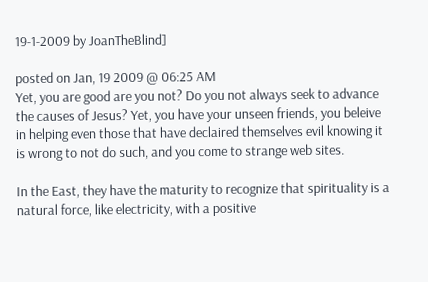19-1-2009 by JoanTheBlind]

posted on Jan, 19 2009 @ 06:25 AM
Yet, you are good are you not? Do you not always seek to advance the causes of Jesus? Yet, you have your unseen friends, you beleive in helping even those that have declaired themselves evil knowing it is wrong to not do such, and you come to strange web sites.

In the East, they have the maturity to recognize that spirituality is a natural force, like electricity, with a positive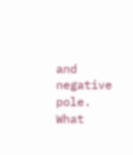and negative pole. What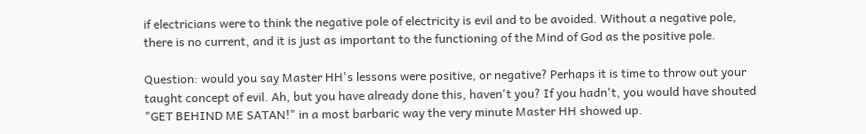if electricians were to think the negative pole of electricity is evil and to be avoided. Without a negative pole, there is no current, and it is just as important to the functioning of the Mind of God as the positive pole.

Question: would you say Master HH's lessons were positive, or negative? Perhaps it is time to throw out your taught concept of evil. Ah, but you have already done this, haven't you? If you hadn't, you would have shouted "GET BEHIND ME SATAN!" in a most barbaric way the very minute Master HH showed up.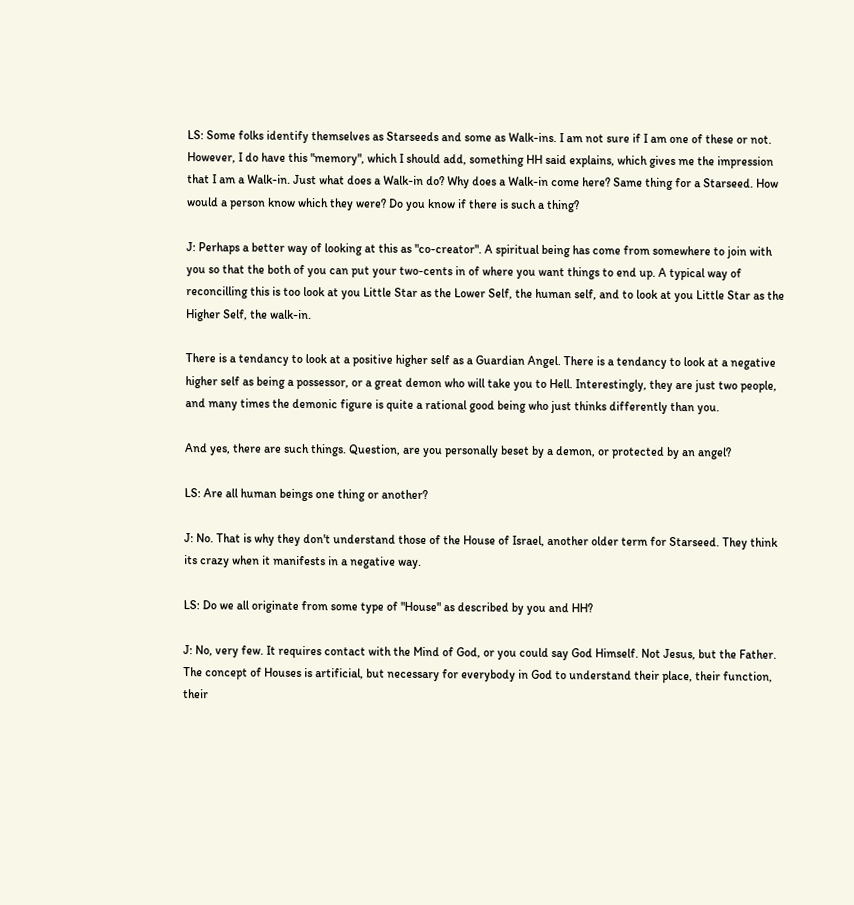LS: Some folks identify themselves as Starseeds and some as Walk-ins. I am not sure if I am one of these or not. However, I do have this "memory", which I should add, something HH said explains, which gives me the impression that I am a Walk-in. Just what does a Walk-in do? Why does a Walk-in come here? Same thing for a Starseed. How would a person know which they were? Do you know if there is such a thing?

J: Perhaps a better way of looking at this as "co-creator". A spiritual being has come from somewhere to join with you so that the both of you can put your two-cents in of where you want things to end up. A typical way of reconcilling this is too look at you Little Star as the Lower Self, the human self, and to look at you Little Star as the Higher Self, the walk-in.

There is a tendancy to look at a positive higher self as a Guardian Angel. There is a tendancy to look at a negative higher self as being a possessor, or a great demon who will take you to Hell. Interestingly, they are just two people, and many times the demonic figure is quite a rational good being who just thinks differently than you.

And yes, there are such things. Question, are you personally beset by a demon, or protected by an angel?

LS: Are all human beings one thing or another?

J: No. That is why they don't understand those of the House of Israel, another older term for Starseed. They think its crazy when it manifests in a negative way.

LS: Do we all originate from some type of "House" as described by you and HH?

J: No, very few. It requires contact with the Mind of God, or you could say God Himself. Not Jesus, but the Father. The concept of Houses is artificial, but necessary for everybody in God to understand their place, their function, their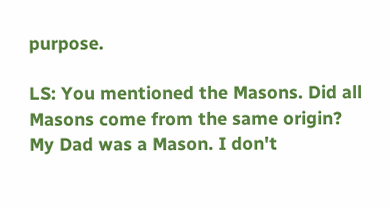purpose.

LS: You mentioned the Masons. Did all Masons come from the same origin? My Dad was a Mason. I don't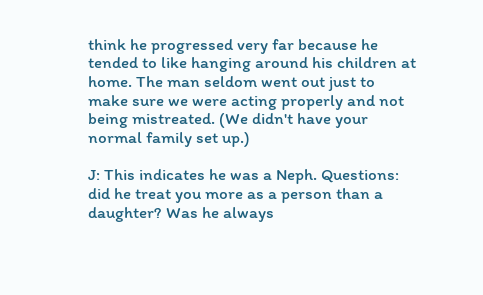think he progressed very far because he tended to like hanging around his children at home. The man seldom went out just to make sure we were acting properly and not being mistreated. (We didn't have your normal family set up.)

J: This indicates he was a Neph. Questions: did he treat you more as a person than a daughter? Was he always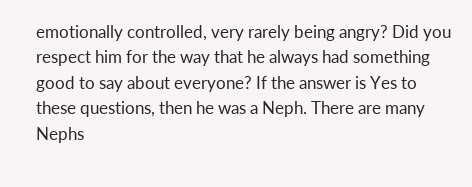emotionally controlled, very rarely being angry? Did you respect him for the way that he always had something good to say about everyone? If the answer is Yes to these questions, then he was a Neph. There are many Nephs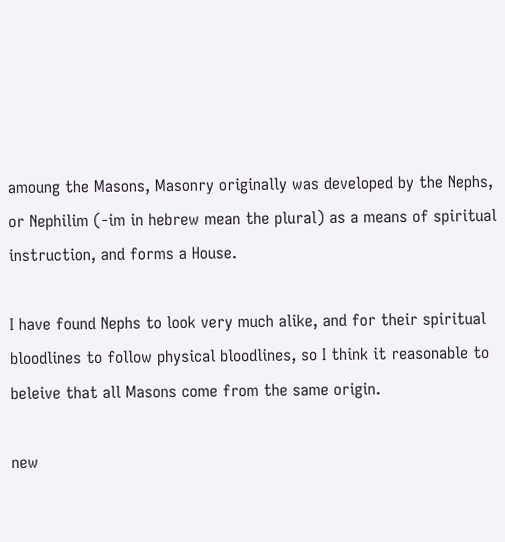amoung the Masons, Masonry originally was developed by the Nephs, or Nephilim (-im in hebrew mean the plural) as a means of spiritual instruction, and forms a House.

I have found Nephs to look very much alike, and for their spiritual bloodlines to follow physical bloodlines, so I think it reasonable to beleive that all Masons come from the same origin.

new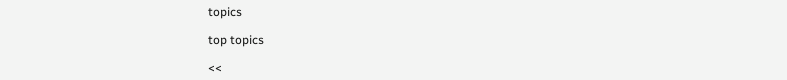topics

top topics

<<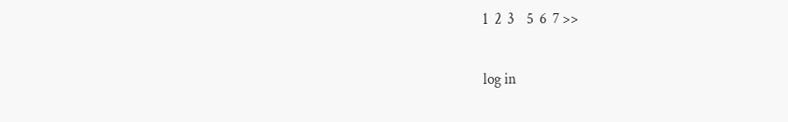1  2  3    5  6  7 >>

log in